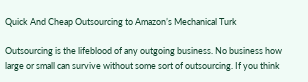Quick And Cheap Outsourcing to Amazon’s Mechanical Turk

Outsourcing is the lifeblood of any outgoing business. No business how large or small can survive without some sort of outsourcing. If you think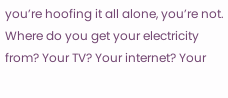you’re hoofing it all alone, you’re not. Where do you get your electricity from? Your TV? Your internet? Your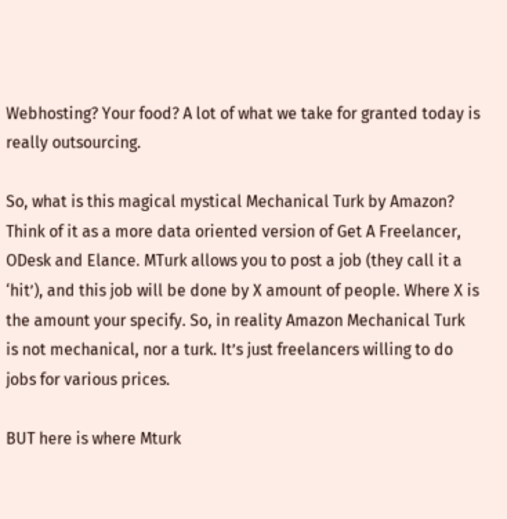Webhosting? Your food? A lot of what we take for granted today is really outsourcing.

So, what is this magical mystical Mechanical Turk by Amazon? Think of it as a more data oriented version of Get A Freelancer, ODesk and Elance. MTurk allows you to post a job (they call it a ‘hit’), and this job will be done by X amount of people. Where X is the amount your specify. So, in reality Amazon Mechanical Turk is not mechanical, nor a turk. It’s just freelancers willing to do jobs for various prices.

BUT here is where Mturk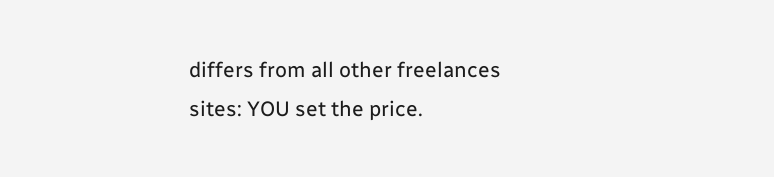differs from all other freelances sites: YOU set the price.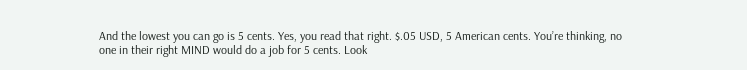And the lowest you can go is 5 cents. Yes, you read that right. $.05 USD, 5 American cents. You’re thinking, no one in their right MIND would do a job for 5 cents. Look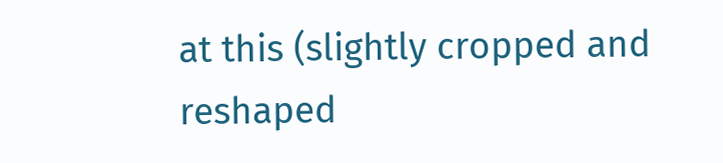at this (slightly cropped and reshaped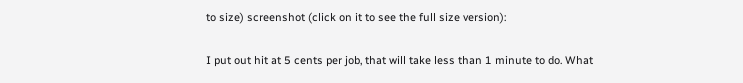to size) screenshot (click on it to see the full size version):

I put out hit at 5 cents per job, that will take less than 1 minute to do. What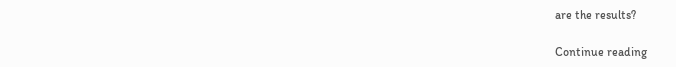are the results?

Continue reading